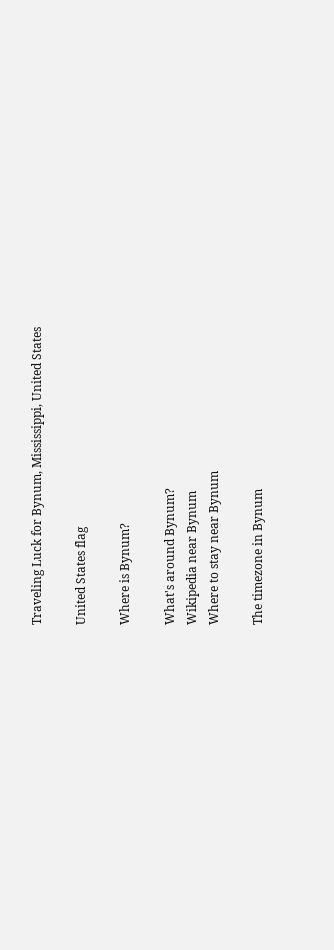Traveling Luck for Bynum, Mississippi, United States

United States flag

Where is Bynum?

What's around Bynum?
Wikipedia near Bynum
Where to stay near Bynum

The timezone in Bynum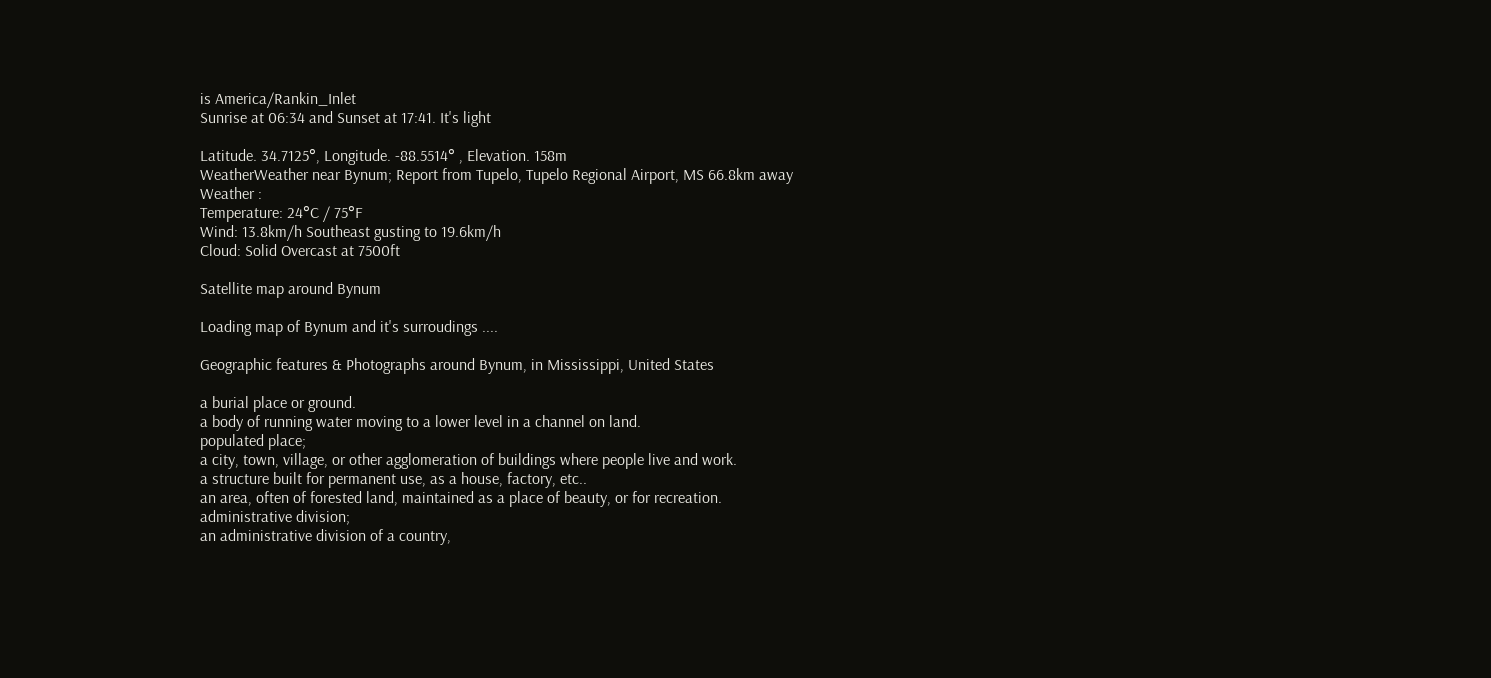is America/Rankin_Inlet
Sunrise at 06:34 and Sunset at 17:41. It's light

Latitude. 34.7125°, Longitude. -88.5514° , Elevation. 158m
WeatherWeather near Bynum; Report from Tupelo, Tupelo Regional Airport, MS 66.8km away
Weather :
Temperature: 24°C / 75°F
Wind: 13.8km/h Southeast gusting to 19.6km/h
Cloud: Solid Overcast at 7500ft

Satellite map around Bynum

Loading map of Bynum and it's surroudings ....

Geographic features & Photographs around Bynum, in Mississippi, United States

a burial place or ground.
a body of running water moving to a lower level in a channel on land.
populated place;
a city, town, village, or other agglomeration of buildings where people live and work.
a structure built for permanent use, as a house, factory, etc..
an area, often of forested land, maintained as a place of beauty, or for recreation.
administrative division;
an administrative division of a country,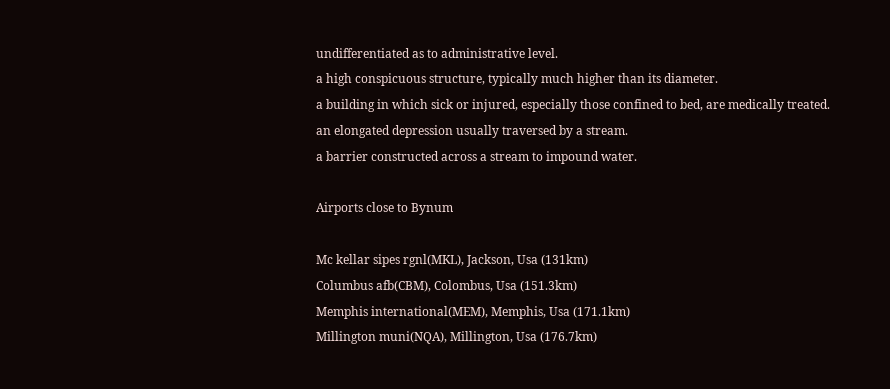undifferentiated as to administrative level.
a high conspicuous structure, typically much higher than its diameter.
a building in which sick or injured, especially those confined to bed, are medically treated.
an elongated depression usually traversed by a stream.
a barrier constructed across a stream to impound water.

Airports close to Bynum

Mc kellar sipes rgnl(MKL), Jackson, Usa (131km)
Columbus afb(CBM), Colombus, Usa (151.3km)
Memphis international(MEM), Memphis, Usa (171.1km)
Millington muni(NQA), Millington, Usa (176.7km)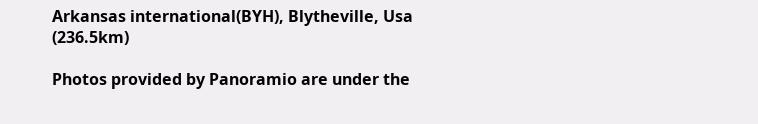Arkansas international(BYH), Blytheville, Usa (236.5km)

Photos provided by Panoramio are under the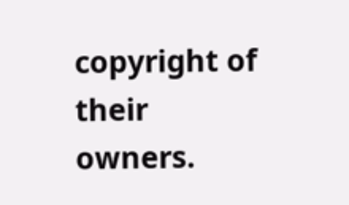copyright of their owners.